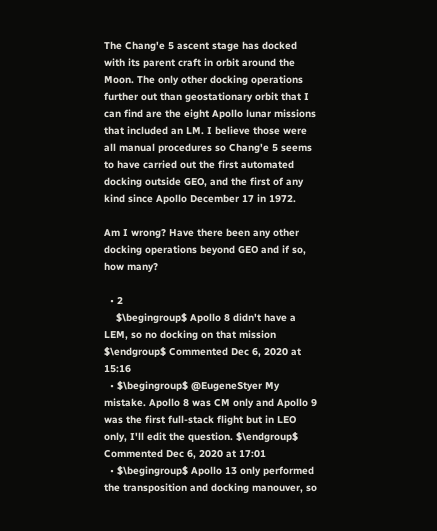The Chang'e 5 ascent stage has docked with its parent craft in orbit around the Moon. The only other docking operations further out than geostationary orbit that I can find are the eight Apollo lunar missions that included an LM. I believe those were all manual procedures so Chang'e 5 seems to have carried out the first automated docking outside GEO, and the first of any kind since Apollo December 17 in 1972.

Am I wrong? Have there been any other docking operations beyond GEO and if so, how many?

  • 2
    $\begingroup$ Apollo 8 didn't have a LEM, so no docking on that mission $\endgroup$ Commented Dec 6, 2020 at 15:16
  • $\begingroup$ @EugeneStyer My mistake. Apollo 8 was CM only and Apollo 9 was the first full-stack flight but in LEO only, I'll edit the question. $\endgroup$ Commented Dec 6, 2020 at 17:01
  • $\begingroup$ Apollo 13 only performed the transposition and docking manouver, so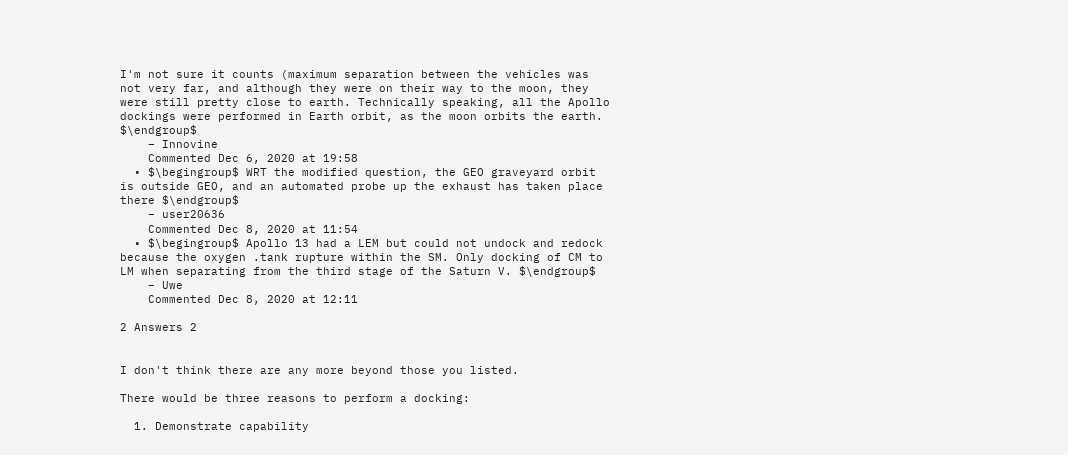I'm not sure it counts (maximum separation between the vehicles was not very far, and although they were on their way to the moon, they were still pretty close to earth. Technically speaking, all the Apollo dockings were performed in Earth orbit, as the moon orbits the earth. $\endgroup$
    – Innovine
    Commented Dec 6, 2020 at 19:58
  • $\begingroup$ WRT the modified question, the GEO graveyard orbit is outside GEO, and an automated probe up the exhaust has taken place there $\endgroup$
    – user20636
    Commented Dec 8, 2020 at 11:54
  • $\begingroup$ Apollo 13 had a LEM but could not undock and redock because the oxygen .tank rupture within the SM. Only docking of CM to LM when separating from the third stage of the Saturn V. $\endgroup$
    – Uwe
    Commented Dec 8, 2020 at 12:11

2 Answers 2


I don't think there are any more beyond those you listed.

There would be three reasons to perform a docking:

  1. Demonstrate capability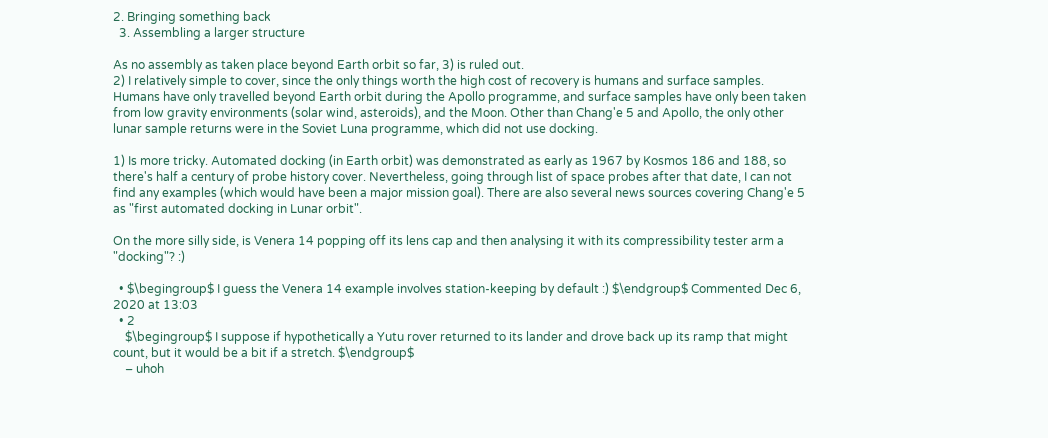2. Bringing something back
  3. Assembling a larger structure

As no assembly as taken place beyond Earth orbit so far, 3) is ruled out.
2) I relatively simple to cover, since the only things worth the high cost of recovery is humans and surface samples. Humans have only travelled beyond Earth orbit during the Apollo programme, and surface samples have only been taken from low gravity environments (solar wind, asteroids), and the Moon. Other than Chang'e 5 and Apollo, the only other lunar sample returns were in the Soviet Luna programme, which did not use docking.

1) Is more tricky. Automated docking (in Earth orbit) was demonstrated as early as 1967 by Kosmos 186 and 188, so there's half a century of probe history cover. Nevertheless, going through list of space probes after that date, I can not find any examples (which would have been a major mission goal). There are also several news sources covering Chang'e 5 as "first automated docking in Lunar orbit".

On the more silly side, is Venera 14 popping off its lens cap and then analysing it with its compressibility tester arm a "docking"? :)

  • $\begingroup$ I guess the Venera 14 example involves station-keeping by default :) $\endgroup$ Commented Dec 6, 2020 at 13:03
  • 2
    $\begingroup$ I suppose if hypothetically a Yutu rover returned to its lander and drove back up its ramp that might count, but it would be a bit if a stretch. $\endgroup$
    – uhoh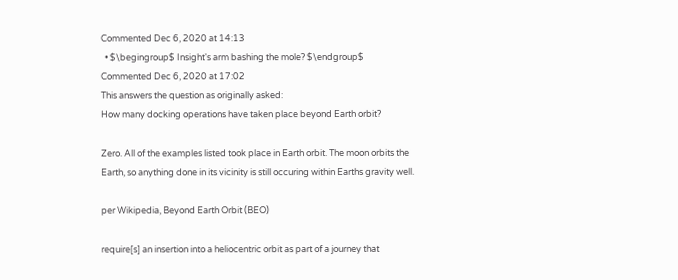Commented Dec 6, 2020 at 14:13
  • $\begingroup$ Insight's arm bashing the mole? $\endgroup$ Commented Dec 6, 2020 at 17:02
This answers the question as originally asked:
How many docking operations have taken place beyond Earth orbit?

Zero. All of the examples listed took place in Earth orbit. The moon orbits the Earth, so anything done in its vicinity is still occuring within Earths gravity well.

per Wikipedia, Beyond Earth Orbit (BEO)

require[s] an insertion into a heliocentric orbit as part of a journey that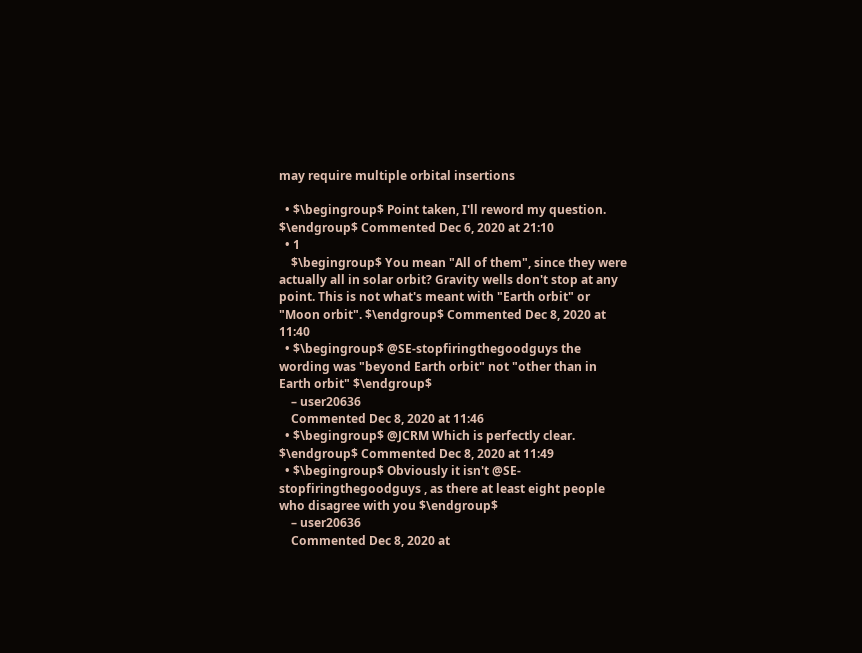may require multiple orbital insertions

  • $\begingroup$ Point taken, I'll reword my question. $\endgroup$ Commented Dec 6, 2020 at 21:10
  • 1
    $\begingroup$ You mean "All of them", since they were actually all in solar orbit? Gravity wells don't stop at any point. This is not what's meant with "Earth orbit" or "Moon orbit". $\endgroup$ Commented Dec 8, 2020 at 11:40
  • $\begingroup$ @SE-stopfiringthegoodguys the wording was "beyond Earth orbit" not "other than in Earth orbit" $\endgroup$
    – user20636
    Commented Dec 8, 2020 at 11:46
  • $\begingroup$ @JCRM Which is perfectly clear. $\endgroup$ Commented Dec 8, 2020 at 11:49
  • $\begingroup$ Obviously it isn't @SE-stopfiringthegoodguys , as there at least eight people who disagree with you $\endgroup$
    – user20636
    Commented Dec 8, 2020 at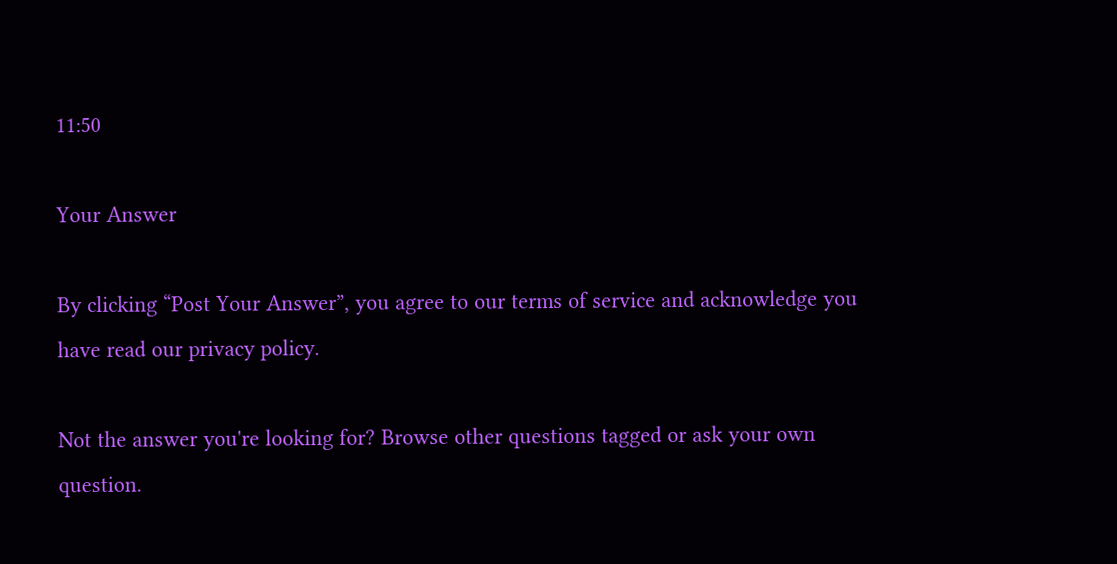11:50

Your Answer

By clicking “Post Your Answer”, you agree to our terms of service and acknowledge you have read our privacy policy.

Not the answer you're looking for? Browse other questions tagged or ask your own question.